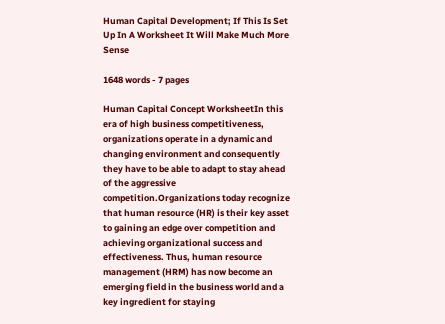Human Capital Development; If This Is Set Up In A Worksheet It Will Make Much More Sense

1648 words - 7 pages

Human Capital Concept WorksheetIn this era of high business competitiveness, organizations operate in a dynamic and changing environment and consequently they have to be able to adapt to stay ahead of the aggressive competition.Organizations today recognize that human resource (HR) is their key asset to gaining an edge over competition and achieving organizational success and effectiveness. Thus, human resource management (HRM) has now become an emerging field in the business world and a key ingredient for staying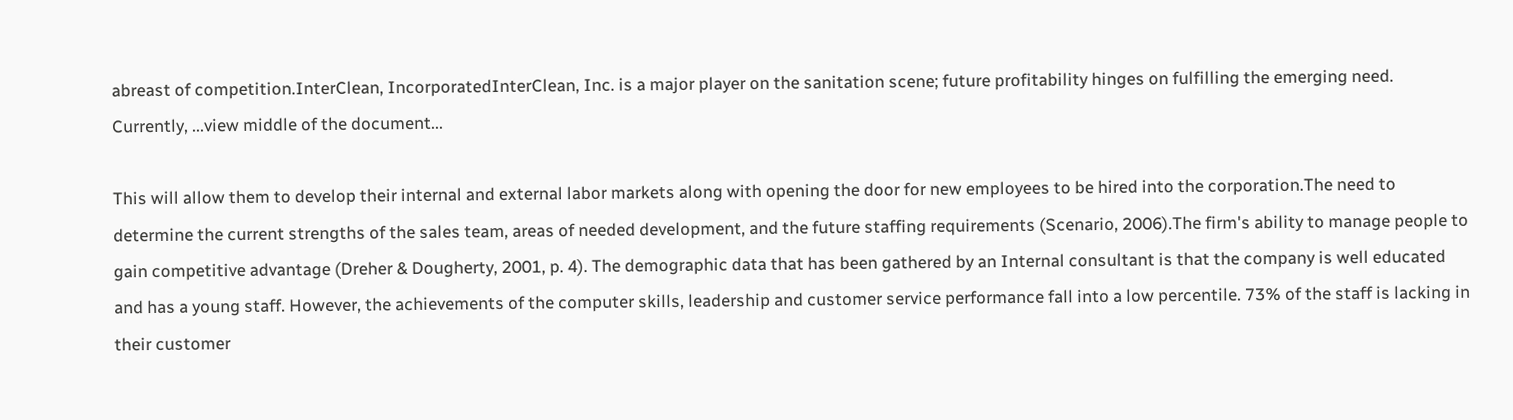abreast of competition.InterClean, IncorporatedInterClean, Inc. is a major player on the sanitation scene; future profitability hinges on fulfilling the emerging need. Currently, ...view middle of the document...

This will allow them to develop their internal and external labor markets along with opening the door for new employees to be hired into the corporation.The need to determine the current strengths of the sales team, areas of needed development, and the future staffing requirements (Scenario, 2006).The firm's ability to manage people to gain competitive advantage (Dreher & Dougherty, 2001, p. 4). The demographic data that has been gathered by an Internal consultant is that the company is well educated and has a young staff. However, the achievements of the computer skills, leadership and customer service performance fall into a low percentile. 73% of the staff is lacking in their customer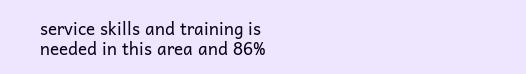service skills and training is needed in this area and 86%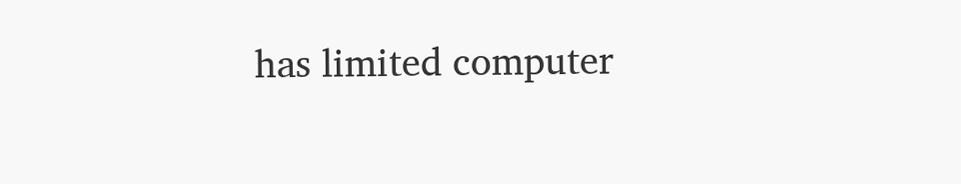has limited computer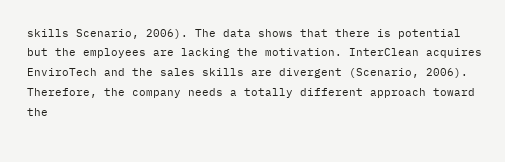skills Scenario, 2006). The data shows that there is potential but the employees are lacking the motivation. InterClean acquires EnviroTech and the sales skills are divergent (Scenario, 2006). Therefore, the company needs a totally different approach toward the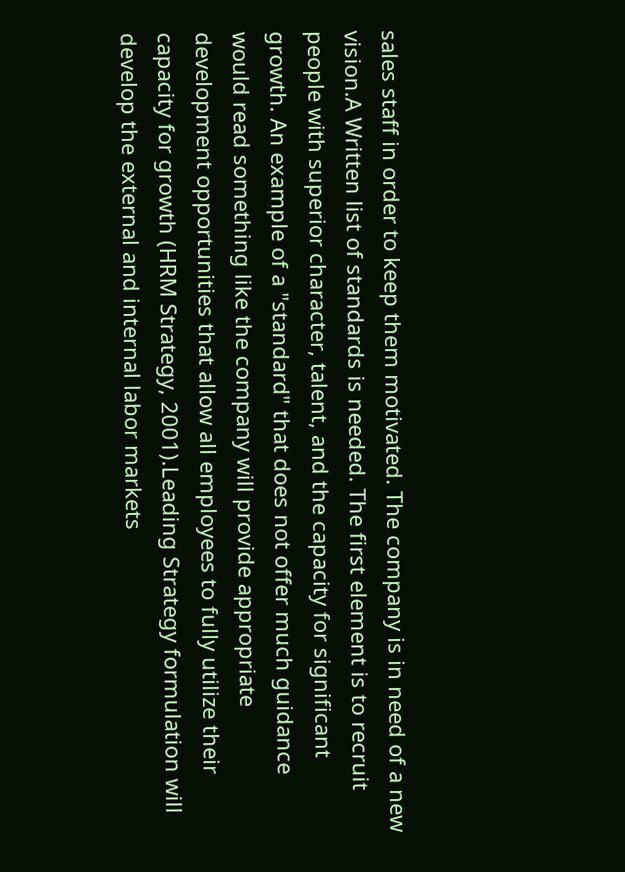sales staff in order to keep them motivated. The company is in need of a new vision.A Written list of standards is needed. The first element is to recruit people with superior character, talent, and the capacity for significant growth. An example of a "standard" that does not offer much guidance would read something like the company will provide appropriate development opportunities that allow all employees to fully utilize their capacity for growth (HRM Strategy, 2001).Leading Strategy formulation will develop the external and internal labor markets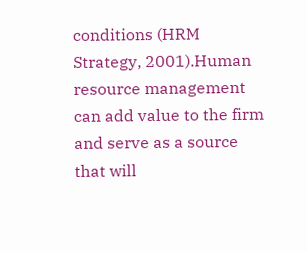conditions (HRM Strategy, 2001).Human resource management can add value to the firm and serve as a source that will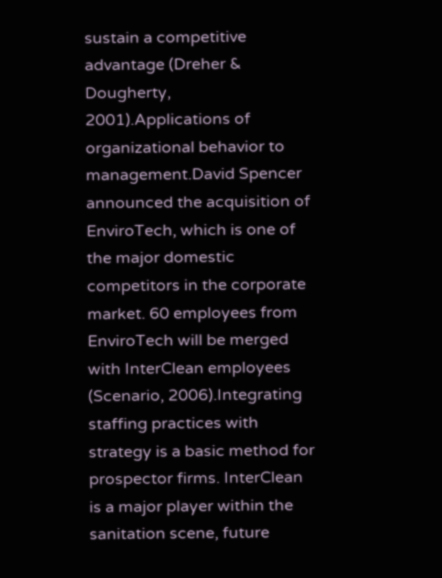sustain a competitive advantage (Dreher & Dougherty, 2001).Applications of organizational behavior to management.David Spencer announced the acquisition of EnviroTech, which is one of the major domestic competitors in the corporate market. 60 employees from EnviroTech will be merged with InterClean employees (Scenario, 2006).Integrating staffing practices with strategy is a basic method for prospector firms. InterClean is a major player within the sanitation scene, future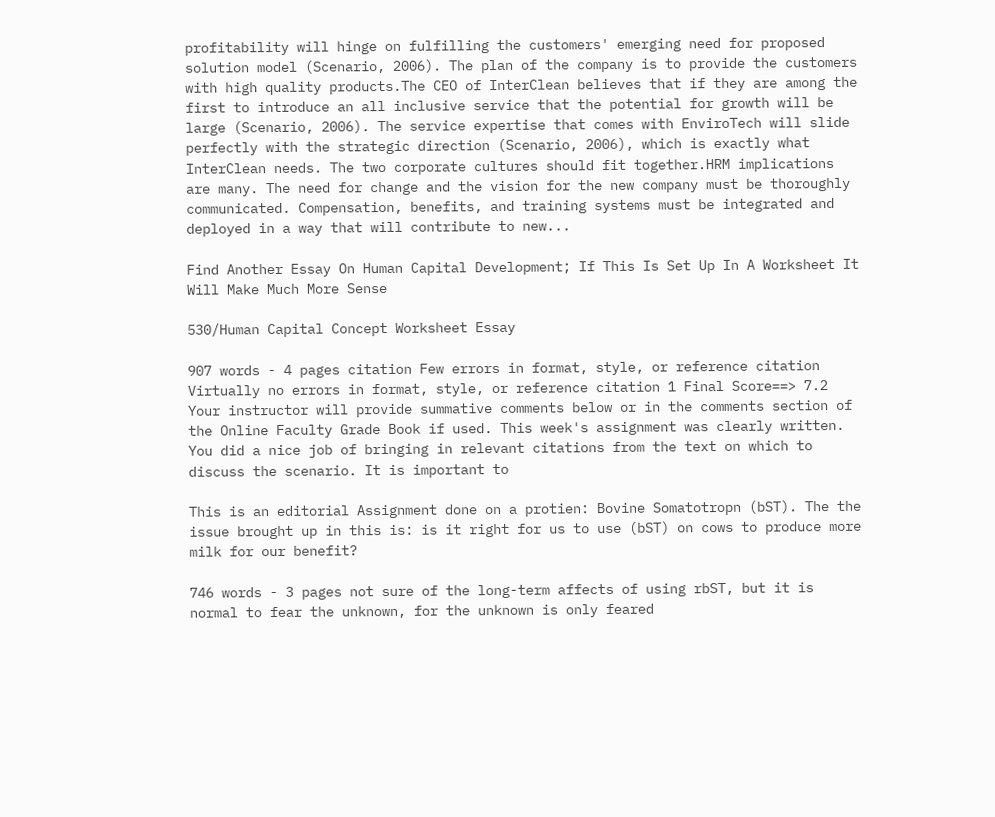profitability will hinge on fulfilling the customers' emerging need for proposed solution model (Scenario, 2006). The plan of the company is to provide the customers with high quality products.The CEO of InterClean believes that if they are among the first to introduce an all inclusive service that the potential for growth will be large (Scenario, 2006). The service expertise that comes with EnviroTech will slide perfectly with the strategic direction (Scenario, 2006), which is exactly what InterClean needs. The two corporate cultures should fit together.HRM implications are many. The need for change and the vision for the new company must be thoroughly communicated. Compensation, benefits, and training systems must be integrated and deployed in a way that will contribute to new...

Find Another Essay On Human Capital Development; If This Is Set Up In A Worksheet It Will Make Much More Sense

530/Human Capital Concept Worksheet Essay

907 words - 4 pages citation Few errors in format, style, or reference citation Virtually no errors in format, style, or reference citation 1 Final Score==> 7.2 Your instructor will provide summative comments below or in the comments section of the Online Faculty Grade Book if used. This week's assignment was clearly written. You did a nice job of bringing in relevant citations from the text on which to discuss the scenario. It is important to

This is an editorial Assignment done on a protien: Bovine Somatotropn (bST). The the issue brought up in this is: is it right for us to use (bST) on cows to produce more milk for our benefit?

746 words - 3 pages not sure of the long-term affects of using rbST, but it is normal to fear the unknown, for the unknown is only feared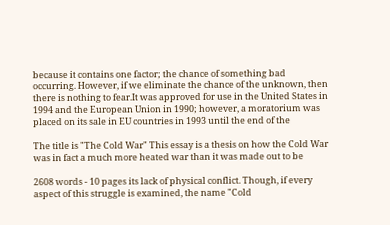because it contains one factor; the chance of something bad occurring. However, if we eliminate the chance of the unknown, then there is nothing to fear.It was approved for use in the United States in 1994 and the European Union in 1990; however, a moratorium was placed on its sale in EU countries in 1993 until the end of the

The title is "The Cold War" This essay is a thesis on how the Cold War was in fact a much more heated war than it was made out to be

2608 words - 10 pages its lack of physical conflict. Though, if every aspect of this struggle is examined, the name "Cold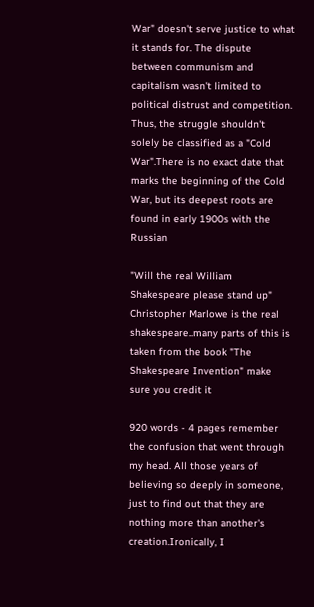War" doesn't serve justice to what it stands for. The dispute between communism and capitalism wasn't limited to political distrust and competition. Thus, the struggle shouldn't solely be classified as a "Cold War".There is no exact date that marks the beginning of the Cold War, but its deepest roots are found in early 1900s with the Russian

"Will the real William Shakespeare please stand up" Christopher Marlowe is the real shakespeare..many parts of this is taken from the book "The Shakespeare Invention" make sure you credit it

920 words - 4 pages remember the confusion that went through my head. All those years of believing so deeply in someone, just to find out that they are nothing more than another's creation.Ironically, I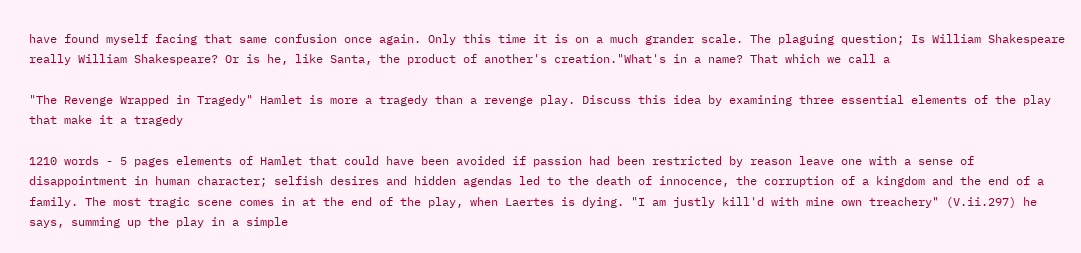have found myself facing that same confusion once again. Only this time it is on a much grander scale. The plaguing question; Is William Shakespeare really William Shakespeare? Or is he, like Santa, the product of another's creation."What's in a name? That which we call a

"The Revenge Wrapped in Tragedy" Hamlet is more a tragedy than a revenge play. Discuss this idea by examining three essential elements of the play that make it a tragedy

1210 words - 5 pages elements of Hamlet that could have been avoided if passion had been restricted by reason leave one with a sense of disappointment in human character; selfish desires and hidden agendas led to the death of innocence, the corruption of a kingdom and the end of a family. The most tragic scene comes in at the end of the play, when Laertes is dying. "I am justly kill'd with mine own treachery" (V.ii.297) he says, summing up the play in a simple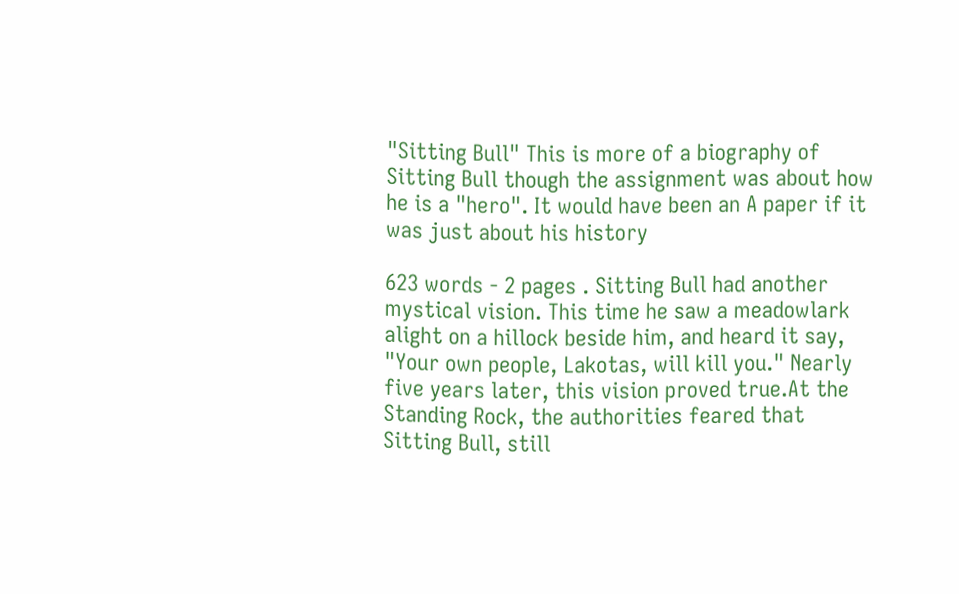"Sitting Bull" This is more of a biography of Sitting Bull though the assignment was about how he is a "hero". It would have been an A paper if it was just about his history

623 words - 2 pages . Sitting Bull had another mystical vision. This time he saw a meadowlark alight on a hillock beside him, and heard it say, "Your own people, Lakotas, will kill you." Nearly five years later, this vision proved true.At the Standing Rock, the authorities feared that Sitting Bull, still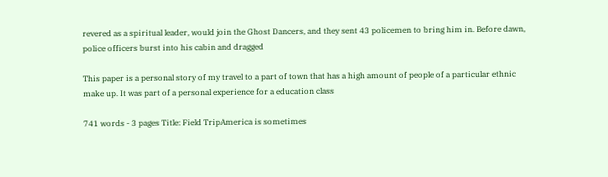revered as a spiritual leader, would join the Ghost Dancers, and they sent 43 policemen to bring him in. Before dawn, police officers burst into his cabin and dragged

This paper is a personal story of my travel to a part of town that has a high amount of people of a particular ethnic make up. It was part of a personal experience for a education class

741 words - 3 pages Title: Field TripAmerica is sometimes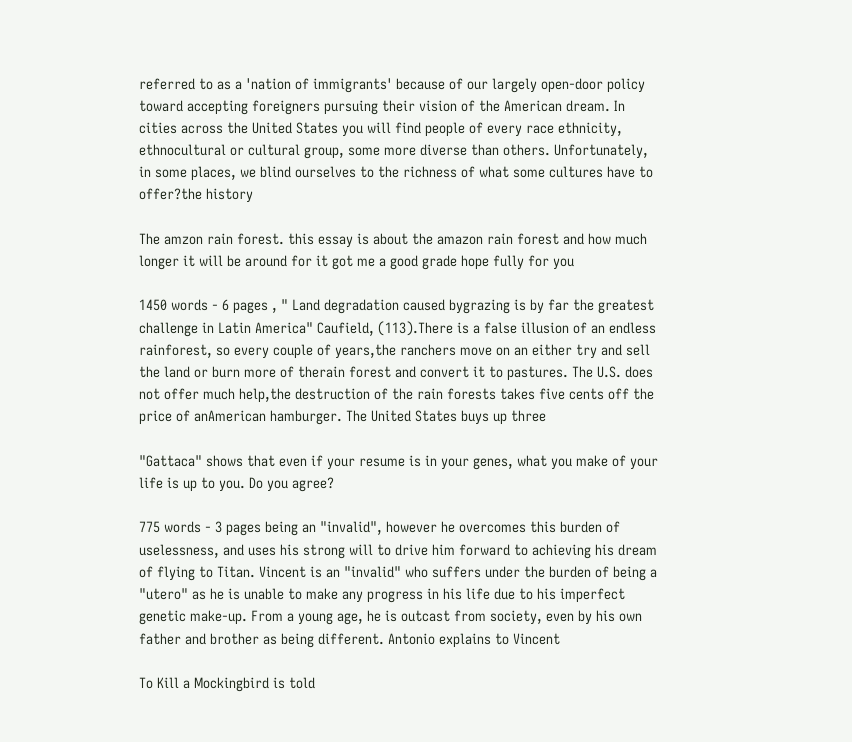referred to as a 'nation of immigrants' because of our largely open-door policy toward accepting foreigners pursuing their vision of the American dream. In cities across the United States you will find people of every race ethnicity, ethnocultural or cultural group, some more diverse than others. Unfortunately, in some places, we blind ourselves to the richness of what some cultures have to offer?the history

The amzon rain forest. this essay is about the amazon rain forest and how much longer it will be around for it got me a good grade hope fully for you

1450 words - 6 pages , " Land degradation caused bygrazing is by far the greatest challenge in Latin America" Caufield, (113).There is a false illusion of an endless rainforest, so every couple of years,the ranchers move on an either try and sell the land or burn more of therain forest and convert it to pastures. The U.S. does not offer much help,the destruction of the rain forests takes five cents off the price of anAmerican hamburger. The United States buys up three

"Gattaca" shows that even if your resume is in your genes, what you make of your life is up to you. Do you agree?

775 words - 3 pages being an "invalid", however he overcomes this burden of uselessness, and uses his strong will to drive him forward to achieving his dream of flying to Titan. Vincent is an "invalid" who suffers under the burden of being a "utero" as he is unable to make any progress in his life due to his imperfect genetic make-up. From a young age, he is outcast from society, even by his own father and brother as being different. Antonio explains to Vincent

To Kill a Mockingbird is told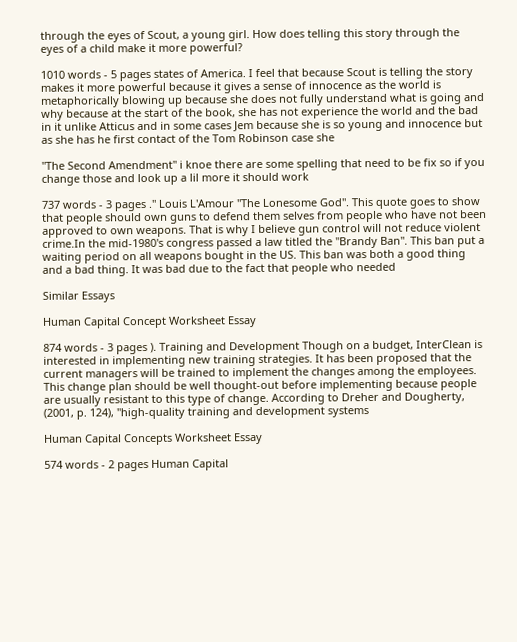through the eyes of Scout, a young girl. How does telling this story through the eyes of a child make it more powerful?

1010 words - 5 pages states of America. I feel that because Scout is telling the story makes it more powerful because it gives a sense of innocence as the world is metaphorically blowing up because she does not fully understand what is going and why because at the start of the book, she has not experience the world and the bad in it unlike Atticus and in some cases Jem because she is so young and innocence but as she has he first contact of the Tom Robinson case she

"The Second Amendment" i knoe there are some spelling that need to be fix so if you change those and look up a lil more it should work

737 words - 3 pages ." Louis L'Amour "The Lonesome God". This quote goes to show that people should own guns to defend them selves from people who have not been approved to own weapons. That is why I believe gun control will not reduce violent crime.In the mid-1980's congress passed a law titled the "Brandy Ban". This ban put a waiting period on all weapons bought in the US. This ban was both a good thing and a bad thing. It was bad due to the fact that people who needed

Similar Essays

Human Capital Concept Worksheet Essay

874 words - 3 pages ). Training and Development Though on a budget, InterClean is interested in implementing new training strategies. It has been proposed that the current managers will be trained to implement the changes among the employees. This change plan should be well thought-out before implementing because people are usually resistant to this type of change. According to Dreher and Dougherty, (2001, p. 124), "high-quality training and development systems

Human Capital Concepts Worksheet Essay

574 words - 2 pages Human Capital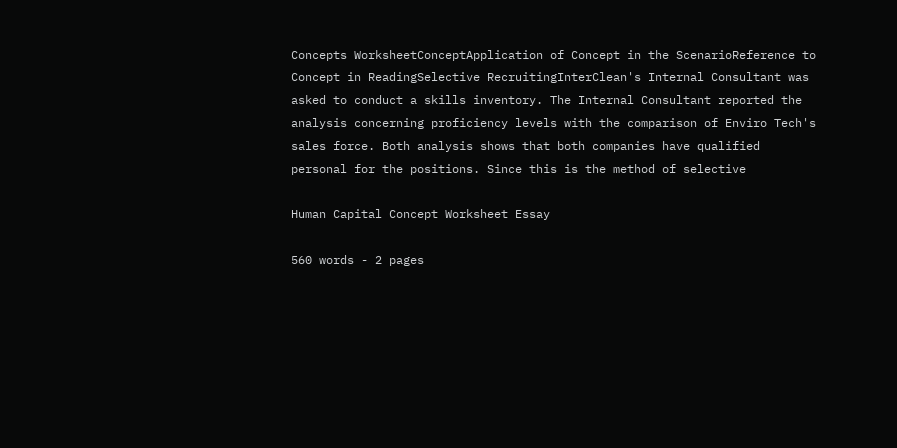Concepts WorksheetConceptApplication of Concept in the ScenarioReference to Concept in ReadingSelective RecruitingInterClean's Internal Consultant was asked to conduct a skills inventory. The Internal Consultant reported the analysis concerning proficiency levels with the comparison of Enviro Tech's sales force. Both analysis shows that both companies have qualified personal for the positions. Since this is the method of selective

Human Capital Concept Worksheet Essay

560 words - 2 pages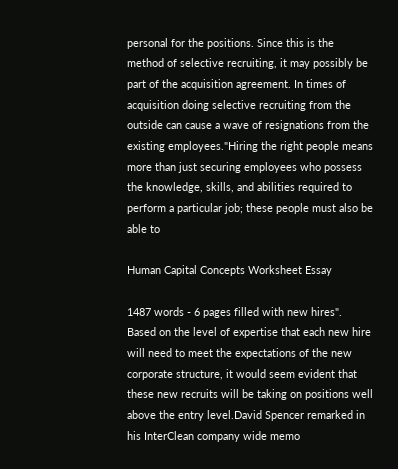personal for the positions. Since this is the method of selective recruiting, it may possibly be part of the acquisition agreement. In times of acquisition doing selective recruiting from the outside can cause a wave of resignations from the existing employees."Hiring the right people means more than just securing employees who possess the knowledge, skills, and abilities required to perform a particular job; these people must also be able to

Human Capital Concepts Worksheet Essay

1487 words - 6 pages filled with new hires". Based on the level of expertise that each new hire will need to meet the expectations of the new corporate structure, it would seem evident that these new recruits will be taking on positions well above the entry level.David Spencer remarked in his InterClean company wide memo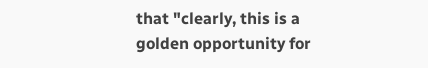that "clearly, this is a golden opportunity for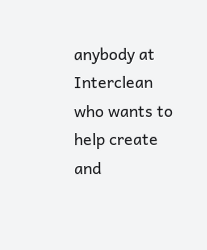anybody at Interclean who wants to help create and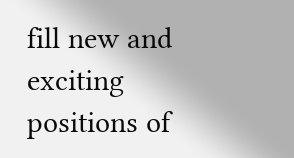fill new and exciting positions of